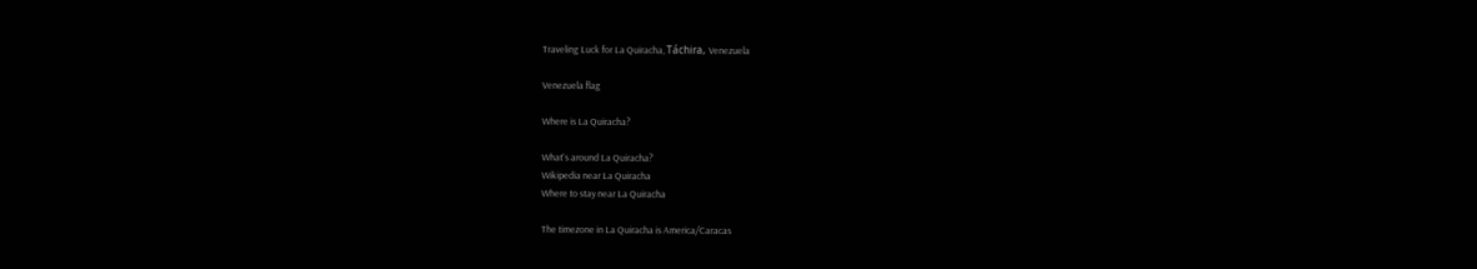Traveling Luck for La Quiracha, Táchira, Venezuela

Venezuela flag

Where is La Quiracha?

What's around La Quiracha?
Wikipedia near La Quiracha
Where to stay near La Quiracha

The timezone in La Quiracha is America/Caracas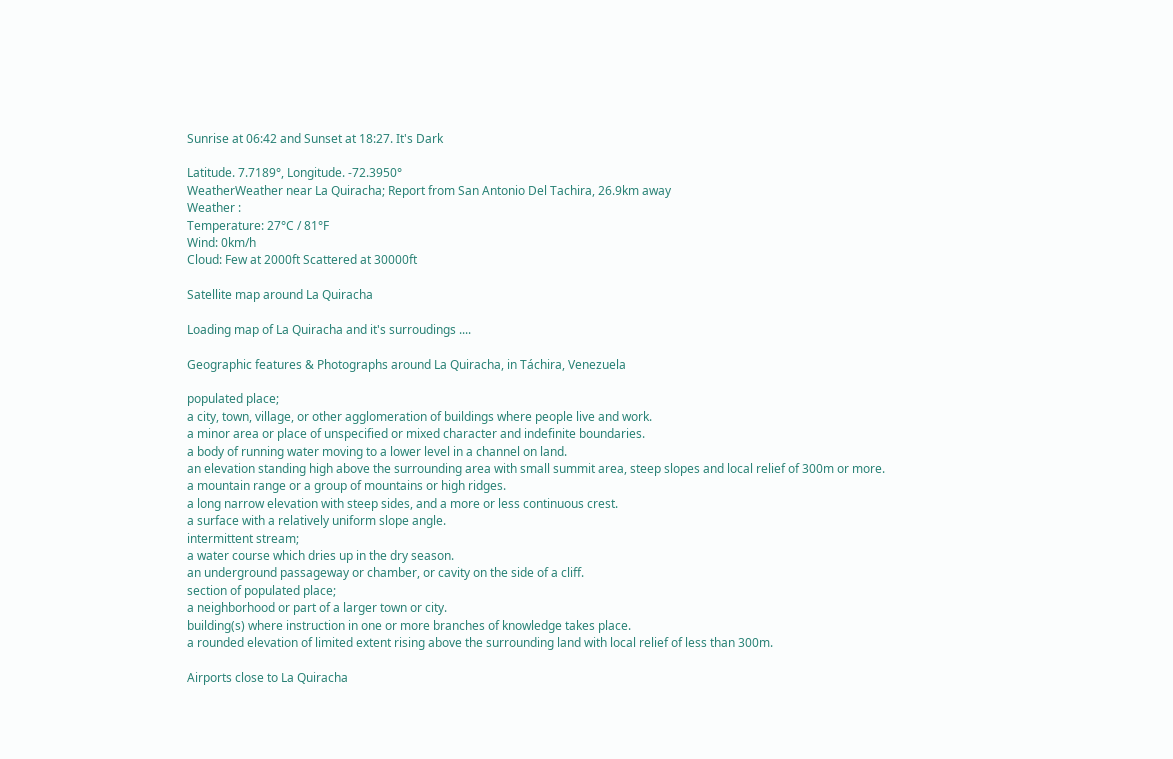Sunrise at 06:42 and Sunset at 18:27. It's Dark

Latitude. 7.7189°, Longitude. -72.3950°
WeatherWeather near La Quiracha; Report from San Antonio Del Tachira, 26.9km away
Weather :
Temperature: 27°C / 81°F
Wind: 0km/h
Cloud: Few at 2000ft Scattered at 30000ft

Satellite map around La Quiracha

Loading map of La Quiracha and it's surroudings ....

Geographic features & Photographs around La Quiracha, in Táchira, Venezuela

populated place;
a city, town, village, or other agglomeration of buildings where people live and work.
a minor area or place of unspecified or mixed character and indefinite boundaries.
a body of running water moving to a lower level in a channel on land.
an elevation standing high above the surrounding area with small summit area, steep slopes and local relief of 300m or more.
a mountain range or a group of mountains or high ridges.
a long narrow elevation with steep sides, and a more or less continuous crest.
a surface with a relatively uniform slope angle.
intermittent stream;
a water course which dries up in the dry season.
an underground passageway or chamber, or cavity on the side of a cliff.
section of populated place;
a neighborhood or part of a larger town or city.
building(s) where instruction in one or more branches of knowledge takes place.
a rounded elevation of limited extent rising above the surrounding land with local relief of less than 300m.

Airports close to La Quiracha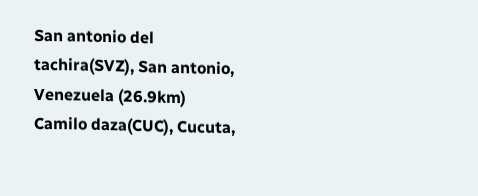San antonio del tachira(SVZ), San antonio, Venezuela (26.9km)
Camilo daza(CUC), Cucuta,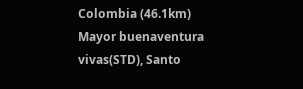Colombia (46.1km)
Mayor buenaventura vivas(STD), Santo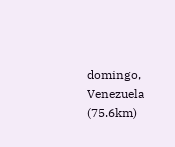domingo, Venezuela (75.6km)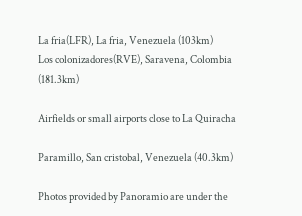La fria(LFR), La fria, Venezuela (103km)
Los colonizadores(RVE), Saravena, Colombia (181.3km)

Airfields or small airports close to La Quiracha

Paramillo, San cristobal, Venezuela (40.3km)

Photos provided by Panoramio are under the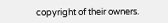copyright of their owners.